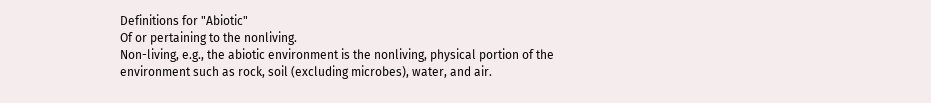Definitions for "Abiotic"
Of or pertaining to the nonliving.
Non-living, e.g., the abiotic environment is the nonliving, physical portion of the environment such as rock, soil (excluding microbes), water, and air.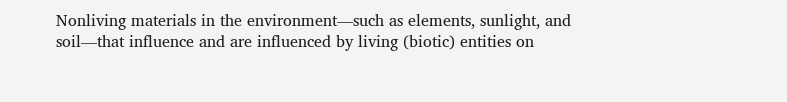Nonliving materials in the environment—such as elements, sunlight, and soil—that influence and are influenced by living (biotic) entities on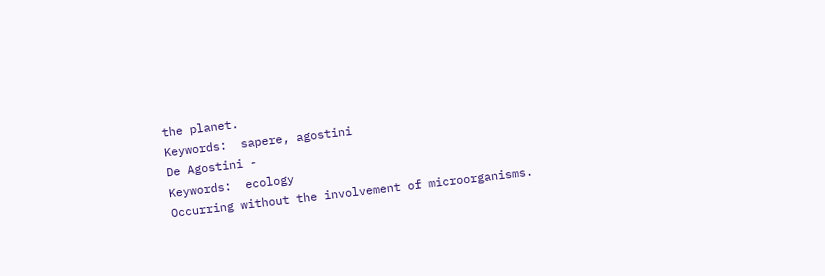the planet.
Keywords:  sapere, agostini
De Agostini -
Keywords:  ecology
Occurring without the involvement of microorganisms.